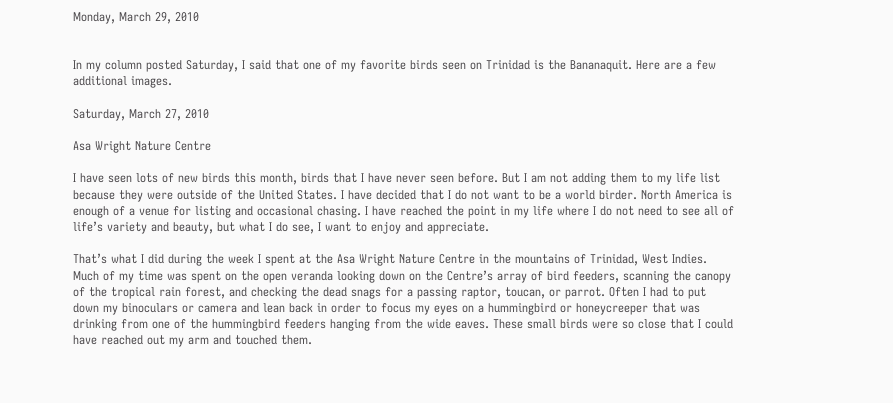Monday, March 29, 2010


In my column posted Saturday, I said that one of my favorite birds seen on Trinidad is the Bananaquit. Here are a few additional images.

Saturday, March 27, 2010

Asa Wright Nature Centre

I have seen lots of new birds this month, birds that I have never seen before. But I am not adding them to my life list because they were outside of the United States. I have decided that I do not want to be a world birder. North America is enough of a venue for listing and occasional chasing. I have reached the point in my life where I do not need to see all of life’s variety and beauty, but what I do see, I want to enjoy and appreciate.

That’s what I did during the week I spent at the Asa Wright Nature Centre in the mountains of Trinidad, West Indies. Much of my time was spent on the open veranda looking down on the Centre’s array of bird feeders, scanning the canopy of the tropical rain forest, and checking the dead snags for a passing raptor, toucan, or parrot. Often I had to put down my binoculars or camera and lean back in order to focus my eyes on a hummingbird or honeycreeper that was drinking from one of the hummingbird feeders hanging from the wide eaves. These small birds were so close that I could have reached out my arm and touched them.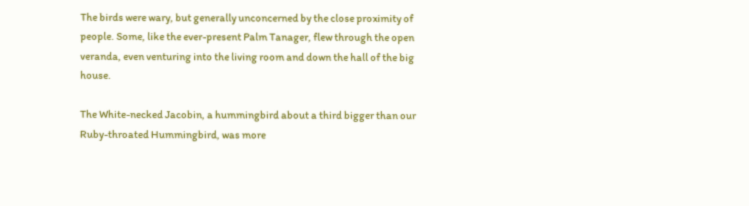The birds were wary, but generally unconcerned by the close proximity of people. Some, like the ever-present Palm Tanager, flew through the open veranda, even venturing into the living room and down the hall of the big house.

The White-necked Jacobin, a hummingbird about a third bigger than our Ruby-throated Hummingbird, was more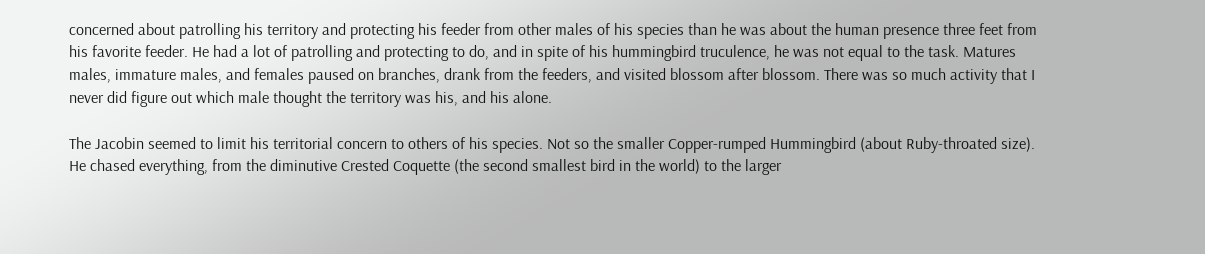concerned about patrolling his territory and protecting his feeder from other males of his species than he was about the human presence three feet from his favorite feeder. He had a lot of patrolling and protecting to do, and in spite of his hummingbird truculence, he was not equal to the task. Matures males, immature males, and females paused on branches, drank from the feeders, and visited blossom after blossom. There was so much activity that I never did figure out which male thought the territory was his, and his alone.

The Jacobin seemed to limit his territorial concern to others of his species. Not so the smaller Copper-rumped Hummingbird (about Ruby-throated size). He chased everything, from the diminutive Crested Coquette (the second smallest bird in the world) to the larger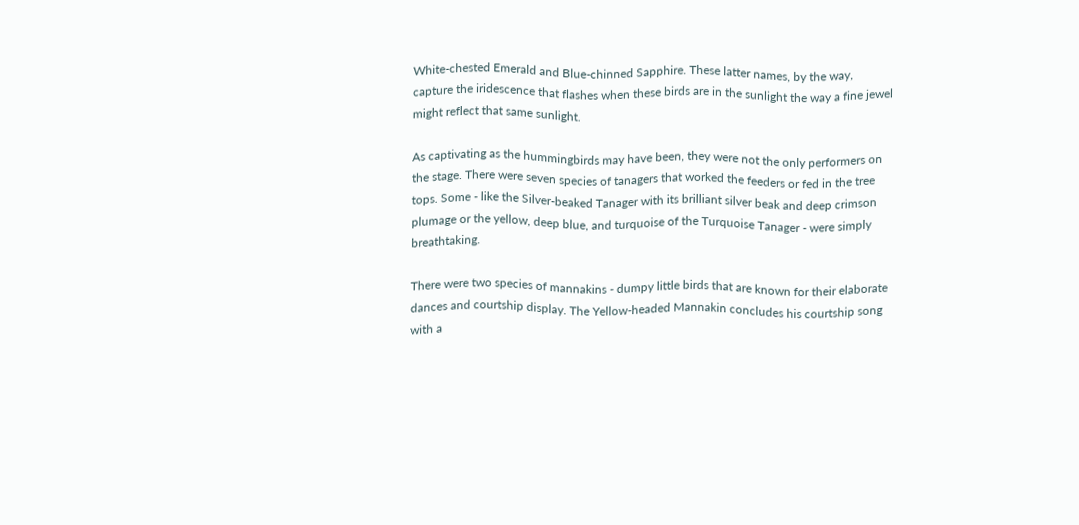White-chested Emerald and Blue-chinned Sapphire. These latter names, by the way, capture the iridescence that flashes when these birds are in the sunlight the way a fine jewel might reflect that same sunlight.

As captivating as the hummingbirds may have been, they were not the only performers on the stage. There were seven species of tanagers that worked the feeders or fed in the tree tops. Some - like the Silver-beaked Tanager with its brilliant silver beak and deep crimson plumage or the yellow, deep blue, and turquoise of the Turquoise Tanager - were simply breathtaking.

There were two species of mannakins - dumpy little birds that are known for their elaborate dances and courtship display. The Yellow-headed Mannakin concludes his courtship song with a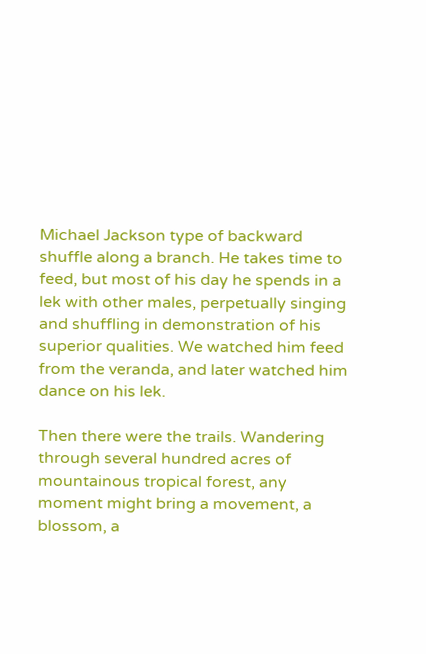Michael Jackson type of backward shuffle along a branch. He takes time to feed, but most of his day he spends in a lek with other males, perpetually singing and shuffling in demonstration of his superior qualities. We watched him feed from the veranda, and later watched him dance on his lek.

Then there were the trails. Wandering through several hundred acres of mountainous tropical forest, any moment might bring a movement, a blossom, a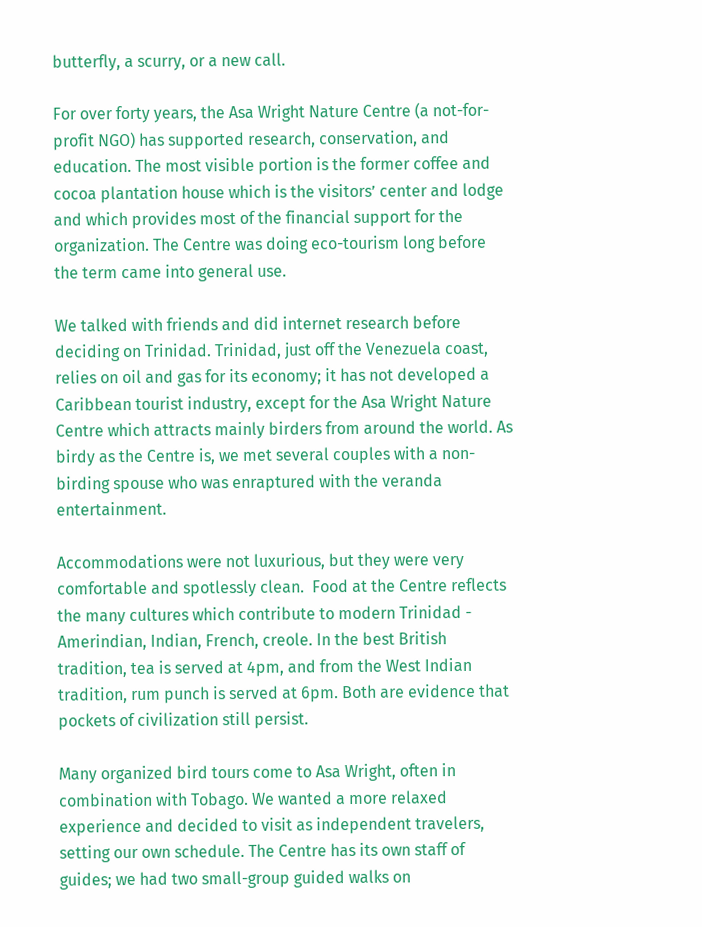butterfly, a scurry, or a new call.

For over forty years, the Asa Wright Nature Centre (a not-for-profit NGO) has supported research, conservation, and education. The most visible portion is the former coffee and cocoa plantation house which is the visitors’ center and lodge and which provides most of the financial support for the organization. The Centre was doing eco-tourism long before the term came into general use.

We talked with friends and did internet research before deciding on Trinidad. Trinidad, just off the Venezuela coast, relies on oil and gas for its economy; it has not developed a Caribbean tourist industry, except for the Asa Wright Nature Centre which attracts mainly birders from around the world. As birdy as the Centre is, we met several couples with a non-birding spouse who was enraptured with the veranda entertainment.

Accommodations were not luxurious, but they were very comfortable and spotlessly clean.  Food at the Centre reflects the many cultures which contribute to modern Trinidad - Amerindian, Indian, French, creole. In the best British tradition, tea is served at 4pm, and from the West Indian tradition, rum punch is served at 6pm. Both are evidence that pockets of civilization still persist.

Many organized bird tours come to Asa Wright, often in combination with Tobago. We wanted a more relaxed experience and decided to visit as independent travelers, setting our own schedule. The Centre has its own staff of guides; we had two small-group guided walks on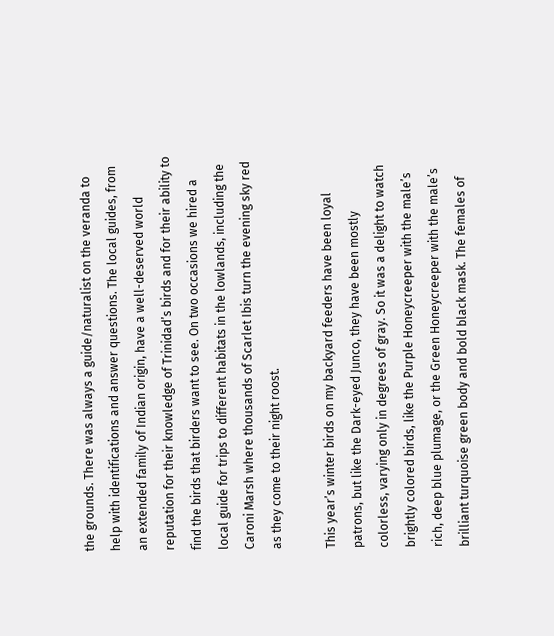the grounds. There was always a guide/naturalist on the veranda to help with identifications and answer questions. The local guides, from an extended family of Indian origin, have a well-deserved world reputation for their knowledge of Trinidad’s birds and for their ability to find the birds that birders want to see. On two occasions we hired a local guide for trips to different habitats in the lowlands, including the Caroni Marsh where thousands of Scarlet Ibis turn the evening sky red as they come to their night roost.

This year’s winter birds on my backyard feeders have been loyal patrons, but like the Dark-eyed Junco, they have been mostly colorless, varying only in degrees of gray. So it was a delight to watch brightly colored birds, like the Purple Honeycreeper with the male’s rich, deep blue plumage, or the Green Honeycreeper with the male’s brilliant turquoise green body and bold black mask. The females of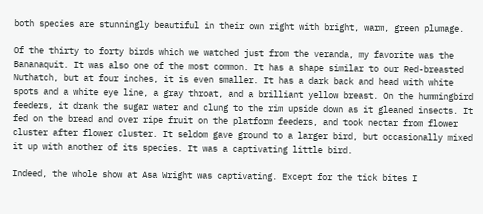both species are stunningly beautiful in their own right with bright, warm, green plumage.

Of the thirty to forty birds which we watched just from the veranda, my favorite was the Bananaquit. It was also one of the most common. It has a shape similar to our Red-breasted Nuthatch, but at four inches, it is even smaller. It has a dark back and head with white spots and a white eye line, a gray throat, and a brilliant yellow breast. On the hummingbird feeders, it drank the sugar water and clung to the rim upside down as it gleaned insects. It fed on the bread and over ripe fruit on the platform feeders, and took nectar from flower cluster after flower cluster. It seldom gave ground to a larger bird, but occasionally mixed it up with another of its species. It was a captivating little bird.

Indeed, the whole show at Asa Wright was captivating. Except for the tick bites I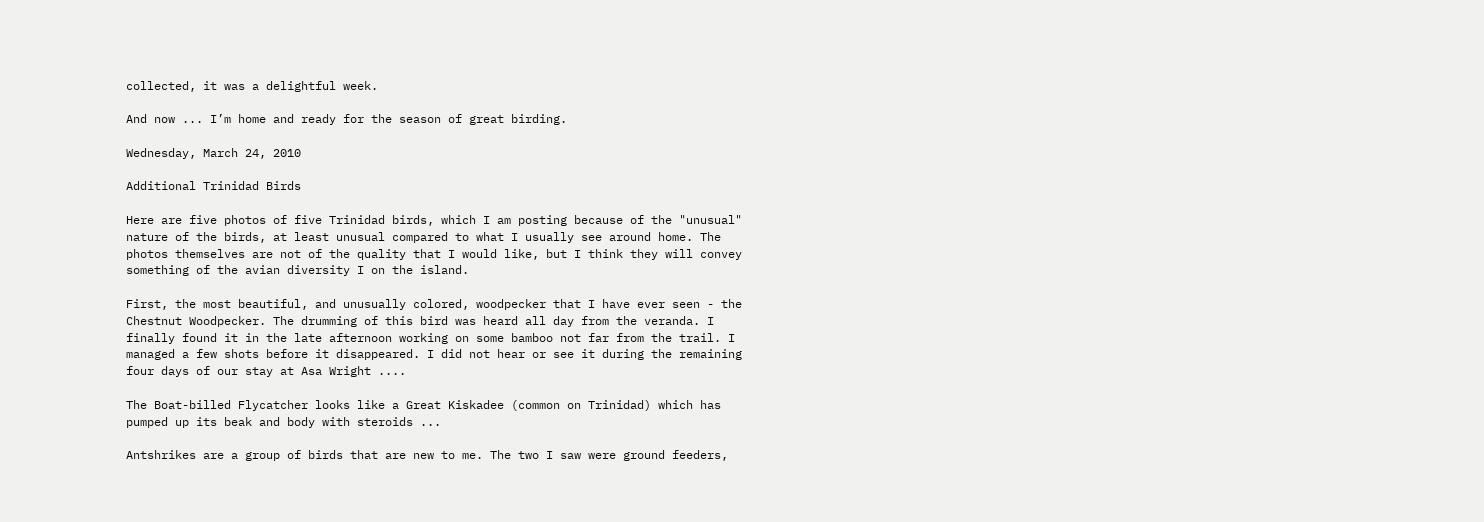collected, it was a delightful week.

And now ... I’m home and ready for the season of great birding.

Wednesday, March 24, 2010

Additional Trinidad Birds

Here are five photos of five Trinidad birds, which I am posting because of the "unusual" nature of the birds, at least unusual compared to what I usually see around home. The photos themselves are not of the quality that I would like, but I think they will convey something of the avian diversity I on the island.

First, the most beautiful, and unusually colored, woodpecker that I have ever seen - the Chestnut Woodpecker. The drumming of this bird was heard all day from the veranda. I finally found it in the late afternoon working on some bamboo not far from the trail. I managed a few shots before it disappeared. I did not hear or see it during the remaining four days of our stay at Asa Wright ....

The Boat-billed Flycatcher looks like a Great Kiskadee (common on Trinidad) which has pumped up its beak and body with steroids ...

Antshrikes are a group of birds that are new to me. The two I saw were ground feeders,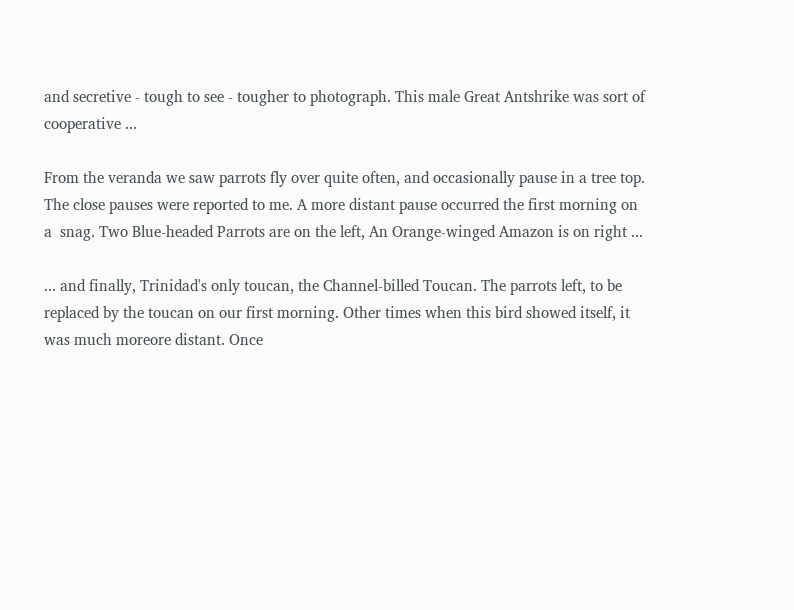and secretive - tough to see - tougher to photograph. This male Great Antshrike was sort of cooperative ...

From the veranda we saw parrots fly over quite often, and occasionally pause in a tree top. The close pauses were reported to me. A more distant pause occurred the first morning on a  snag. Two Blue-headed Parrots are on the left, An Orange-winged Amazon is on right ...

... and finally, Trinidad's only toucan, the Channel-billed Toucan. The parrots left, to be replaced by the toucan on our first morning. Other times when this bird showed itself, it was much moreore distant. Once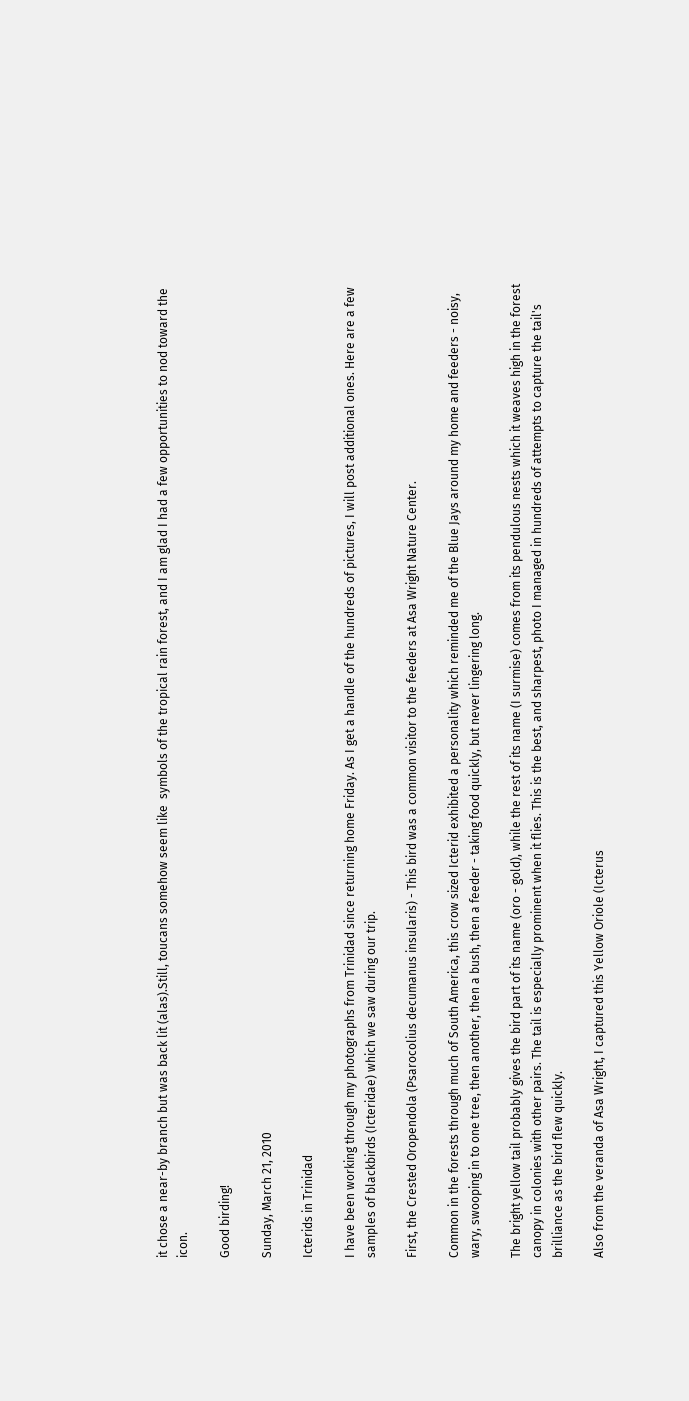it chose a near-by branch but was back lit (alas).Still, toucans somehow seem like  symbols of the tropical rain forest, and I am glad I had a few opportunities to nod toward the icon.

Good birding!

Sunday, March 21, 2010

Icterids in Trinidad

I have been working through my photographs from Trinidad since returning home Friday. As I get a handle of the hundreds of pictures, I will post additional ones. Here are a few samples of blackbirds (Icteridae) which we saw during our trip.

First, the Crested Oropendola (Psarocolius decumanus insularis) - This bird was a common visitor to the feeders at Asa Wright Nature Center.

Common in the forests through much of South America, this crow sized Icterid exhibited a personality which reminded me of the Blue Jays around my home and feeders - noisy, wary, swooping in to one tree, then another, then a bush, then a feeder - taking food quickly, but never lingering long.

The bright yellow tail probably gives the bird part of its name (oro - gold), while the rest of its name (I surmise) comes from its pendulous nests which it weaves high in the forest canopy in colonies with other pairs. The tail is especially prominent when it flies. This is the best, and sharpest, photo I managed in hundreds of attempts to capture the tail's brilliance as the bird flew quickly.

Also from the veranda of Asa Wright, I captured this Yellow Oriole (Icterus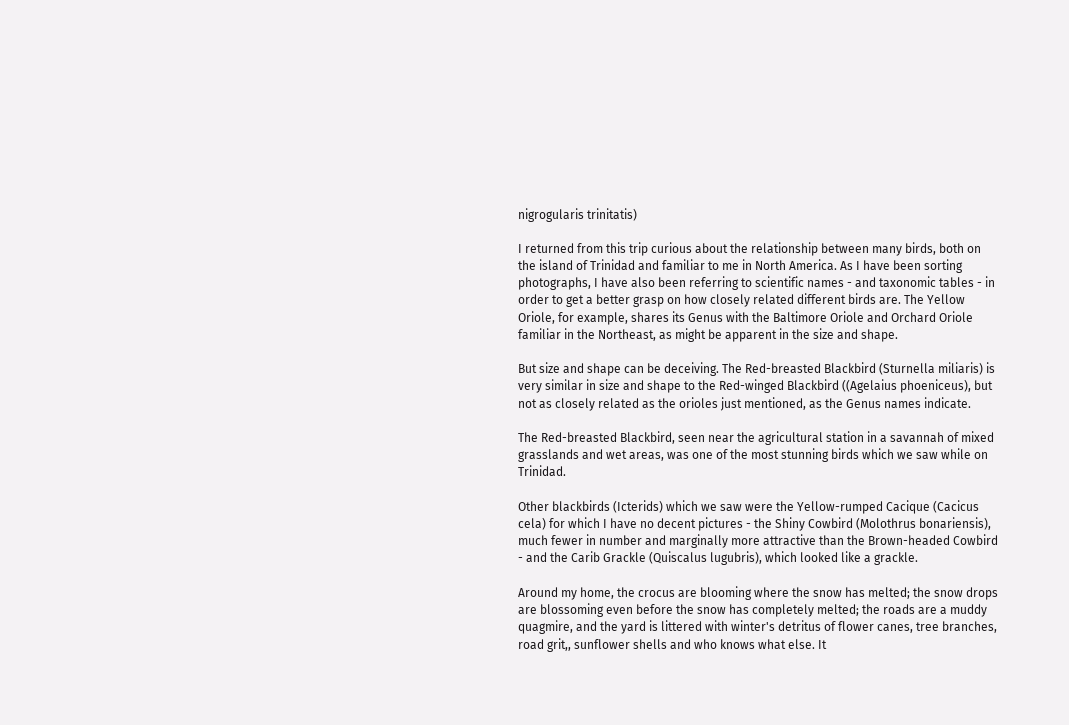nigrogularis trinitatis)

I returned from this trip curious about the relationship between many birds, both on the island of Trinidad and familiar to me in North America. As I have been sorting photographs, I have also been referring to scientific names - and taxonomic tables - in order to get a better grasp on how closely related different birds are. The Yellow Oriole, for example, shares its Genus with the Baltimore Oriole and Orchard Oriole familiar in the Northeast, as might be apparent in the size and shape.

But size and shape can be deceiving. The Red-breasted Blackbird (Sturnella miliaris) is very similar in size and shape to the Red-winged Blackbird ((Agelaius phoeniceus), but not as closely related as the orioles just mentioned, as the Genus names indicate.

The Red-breasted Blackbird, seen near the agricultural station in a savannah of mixed grasslands and wet areas, was one of the most stunning birds which we saw while on Trinidad.

Other blackbirds (Icterids) which we saw were the Yellow-rumped Cacique (Cacicus cela) for which I have no decent pictures - the Shiny Cowbird (Molothrus bonariensis), much fewer in number and marginally more attractive than the Brown-headed Cowbird - and the Carib Grackle (Quiscalus lugubris), which looked like a grackle.

Around my home, the crocus are blooming where the snow has melted; the snow drops are blossoming even before the snow has completely melted; the roads are a muddy quagmire, and the yard is littered with winter's detritus of flower canes, tree branches, road grit,, sunflower shells and who knows what else. It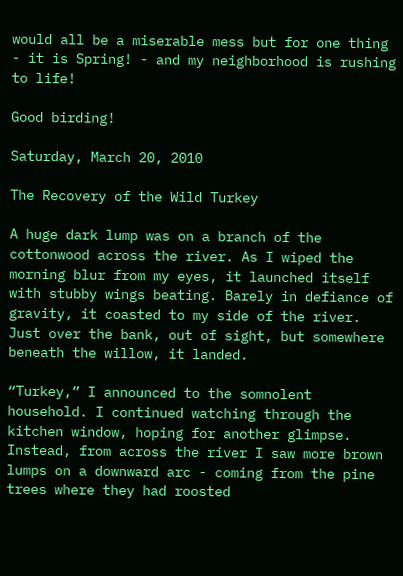would all be a miserable mess but for one thing - it is Spring! - and my neighborhood is rushing to life!

Good birding!

Saturday, March 20, 2010

The Recovery of the Wild Turkey

A huge dark lump was on a branch of the cottonwood across the river. As I wiped the morning blur from my eyes, it launched itself with stubby wings beating. Barely in defiance of gravity, it coasted to my side of the river. Just over the bank, out of sight, but somewhere beneath the willow, it landed.

“Turkey,” I announced to the somnolent household. I continued watching through the kitchen window, hoping for another glimpse. Instead, from across the river I saw more brown lumps on a downward arc - coming from the pine trees where they had roosted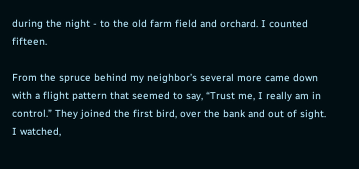during the night - to the old farm field and orchard. I counted fifteen.

From the spruce behind my neighbor’s several more came down with a flight pattern that seemed to say, “Trust me, I really am in control.” They joined the first bird, over the bank and out of sight. I watched,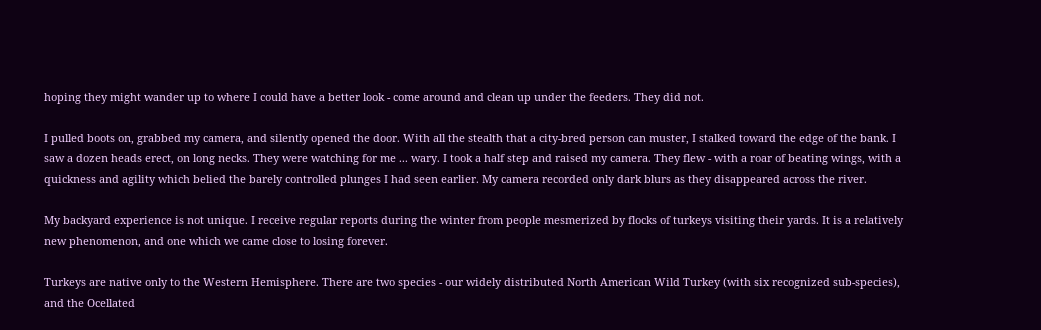hoping they might wander up to where I could have a better look - come around and clean up under the feeders. They did not.

I pulled boots on, grabbed my camera, and silently opened the door. With all the stealth that a city-bred person can muster, I stalked toward the edge of the bank. I saw a dozen heads erect, on long necks. They were watching for me ... wary. I took a half step and raised my camera. They flew - with a roar of beating wings, with a quickness and agility which belied the barely controlled plunges I had seen earlier. My camera recorded only dark blurs as they disappeared across the river.

My backyard experience is not unique. I receive regular reports during the winter from people mesmerized by flocks of turkeys visiting their yards. It is a relatively new phenomenon, and one which we came close to losing forever.

Turkeys are native only to the Western Hemisphere. There are two species - our widely distributed North American Wild Turkey (with six recognized sub-species), and the Ocellated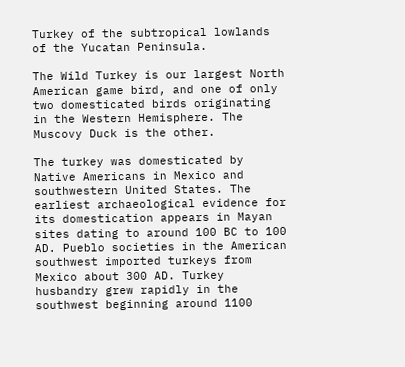Turkey of the subtropical lowlands of the Yucatan Peninsula.

The Wild Turkey is our largest North American game bird, and one of only two domesticated birds originating in the Western Hemisphere. The Muscovy Duck is the other.

The turkey was domesticated by Native Americans in Mexico and southwestern United States. The earliest archaeological evidence for its domestication appears in Mayan sites dating to around 100 BC to 100 AD. Pueblo societies in the American southwest imported turkeys from Mexico about 300 AD. Turkey husbandry grew rapidly in the southwest beginning around 1100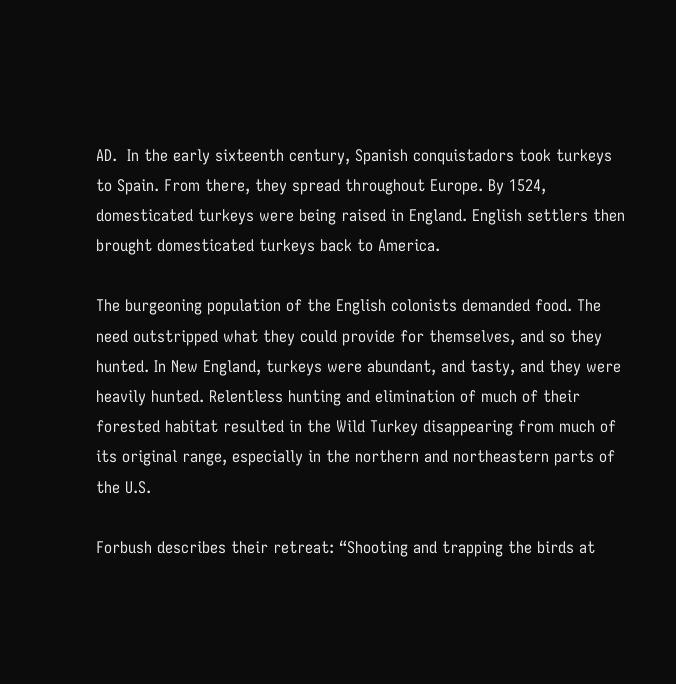AD.  In the early sixteenth century, Spanish conquistadors took turkeys to Spain. From there, they spread throughout Europe. By 1524, domesticated turkeys were being raised in England. English settlers then brought domesticated turkeys back to America.

The burgeoning population of the English colonists demanded food. The need outstripped what they could provide for themselves, and so they hunted. In New England, turkeys were abundant, and tasty, and they were heavily hunted. Relentless hunting and elimination of much of their forested habitat resulted in the Wild Turkey disappearing from much of its original range, especially in the northern and northeastern parts of the U.S.

Forbush describes their retreat: “Shooting and trapping the birds at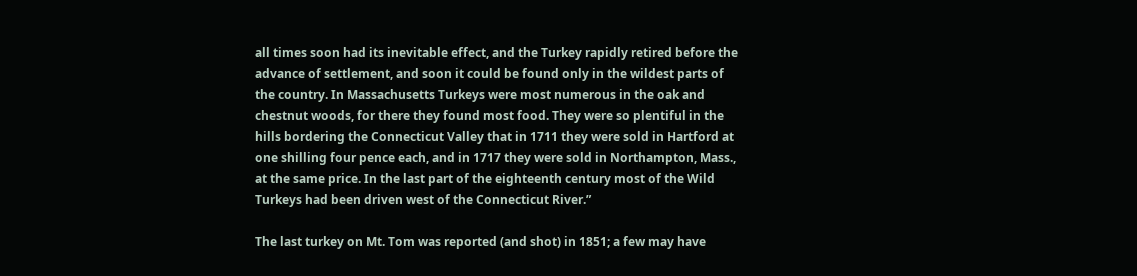all times soon had its inevitable effect, and the Turkey rapidly retired before the advance of settlement, and soon it could be found only in the wildest parts of the country. In Massachusetts Turkeys were most numerous in the oak and chestnut woods, for there they found most food. They were so plentiful in the hills bordering the Connecticut Valley that in 1711 they were sold in Hartford at one shilling four pence each, and in 1717 they were sold in Northampton, Mass., at the same price. In the last part of the eighteenth century most of the Wild Turkeys had been driven west of the Connecticut River.”

The last turkey on Mt. Tom was reported (and shot) in 1851; a few may have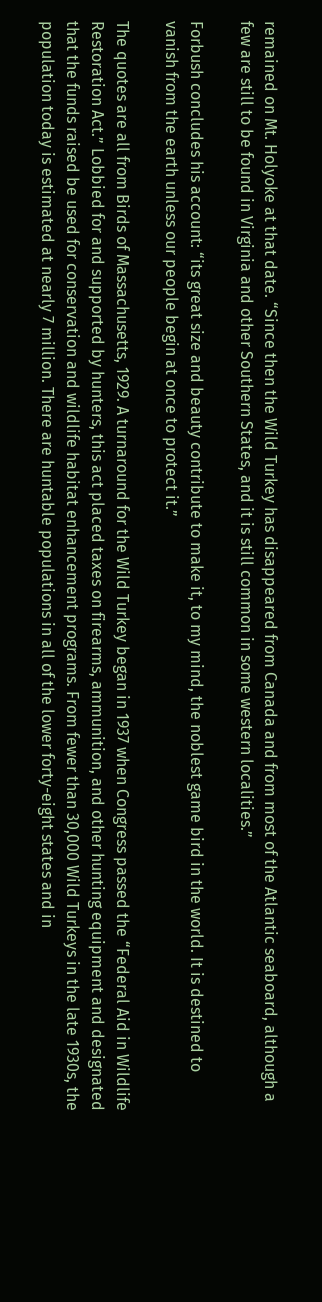remained on Mt. Holyoke at that date. “Since then the Wild Turkey has disappeared from Canada and from most of the Atlantic seaboard, although a few are still to be found in Virginia and other Southern States, and it is still common in some western localities.”

Forbush concludes his account: “its great size and beauty contribute to make it, to my mind, the noblest game bird in the world. It is destined to vanish from the earth unless our people begin at once to protect it.”

The quotes are all from Birds of Massachusetts, 1929. A turnaround for the Wild Turkey began in 1937 when Congress passed the “Federal Aid in Wildlife Restoration Act.” Lobbied for and supported by hunters, this act placed taxes on firearms, ammunition, and other hunting equipment and designated that the funds raised be used for conservation and wildlife habitat enhancement programs. From fewer than 30,000 Wild Turkeys in the late 1930s, the population today is estimated at nearly 7 million. There are huntable populations in all of the lower forty-eight states and in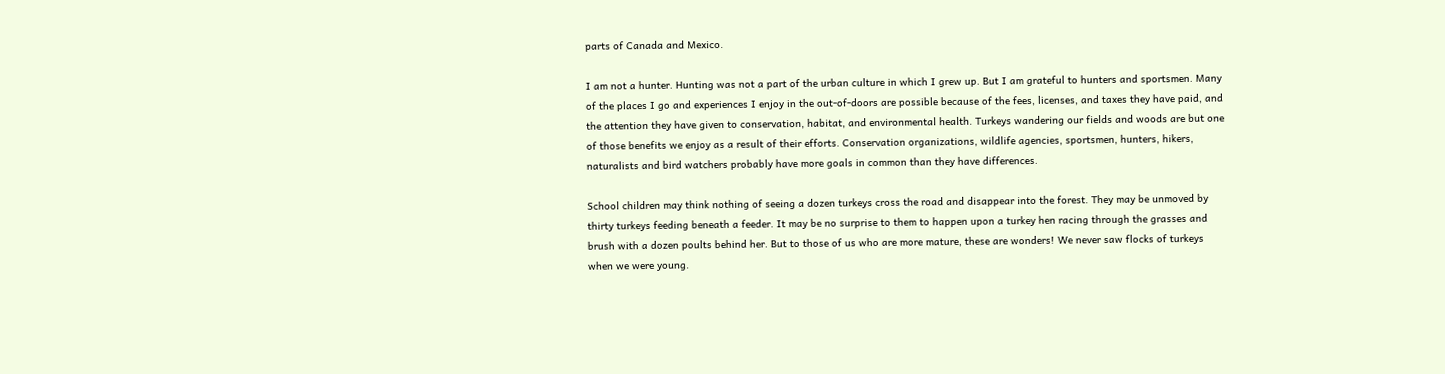parts of Canada and Mexico.

I am not a hunter. Hunting was not a part of the urban culture in which I grew up. But I am grateful to hunters and sportsmen. Many of the places I go and experiences I enjoy in the out-of-doors are possible because of the fees, licenses, and taxes they have paid, and the attention they have given to conservation, habitat, and environmental health. Turkeys wandering our fields and woods are but one of those benefits we enjoy as a result of their efforts. Conservation organizations, wildlife agencies, sportsmen, hunters, hikers, naturalists and bird watchers probably have more goals in common than they have differences.

School children may think nothing of seeing a dozen turkeys cross the road and disappear into the forest. They may be unmoved by thirty turkeys feeding beneath a feeder. It may be no surprise to them to happen upon a turkey hen racing through the grasses and brush with a dozen poults behind her. But to those of us who are more mature, these are wonders! We never saw flocks of turkeys when we were young.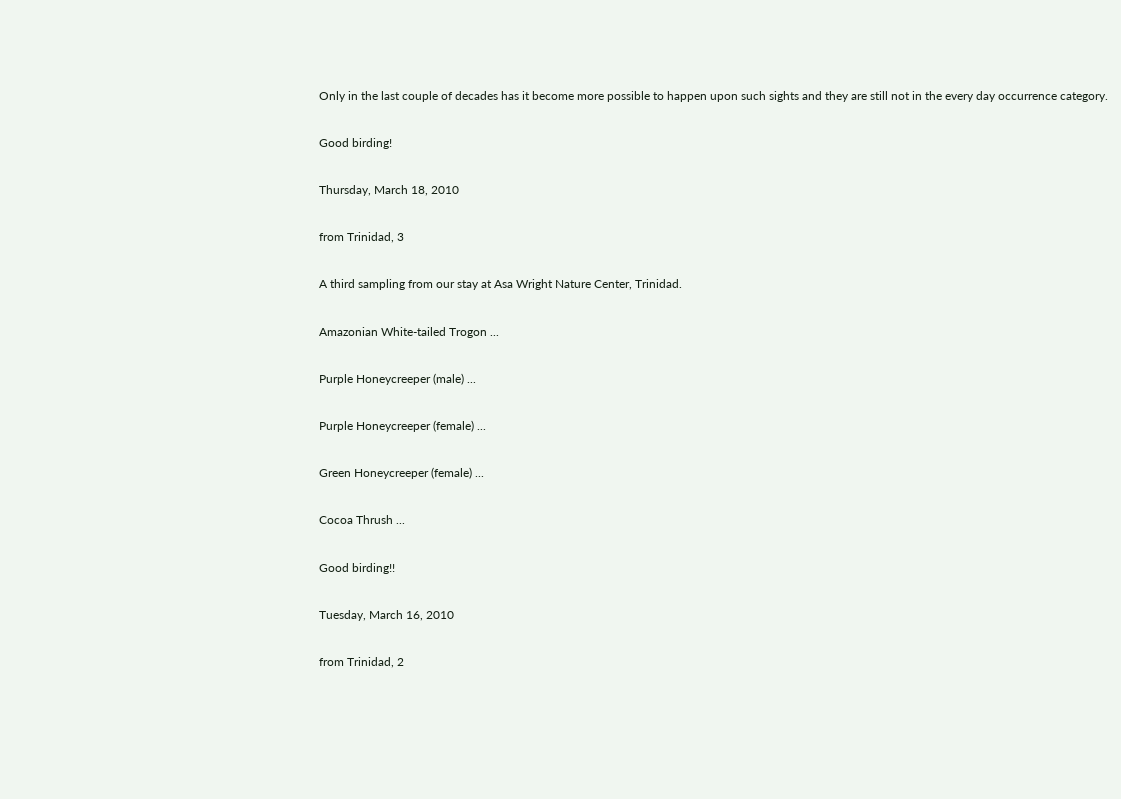Only in the last couple of decades has it become more possible to happen upon such sights and they are still not in the every day occurrence category.

Good birding!

Thursday, March 18, 2010

from Trinidad, 3

A third sampling from our stay at Asa Wright Nature Center, Trinidad.

Amazonian White-tailed Trogon ...

Purple Honeycreeper (male) ...

Purple Honeycreeper (female) ...

Green Honeycreeper (female) ...

Cocoa Thrush ...

Good birding!!

Tuesday, March 16, 2010

from Trinidad, 2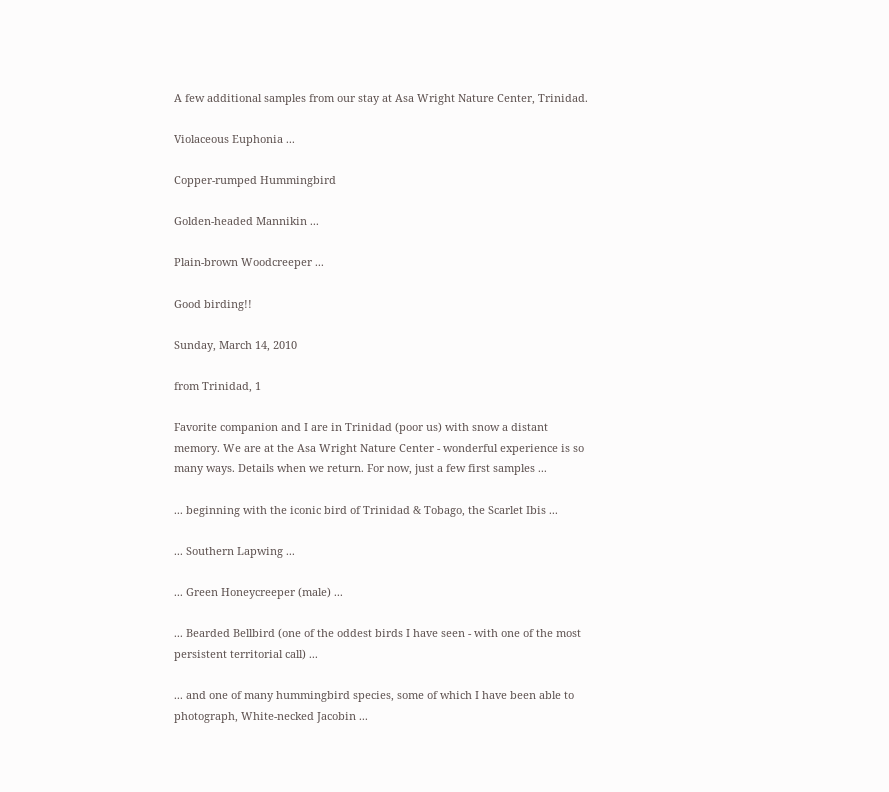A few additional samples from our stay at Asa Wright Nature Center, Trinidad.

Violaceous Euphonia ...

Copper-rumped Hummingbird

Golden-headed Mannikin ...

Plain-brown Woodcreeper ...

Good birding!!

Sunday, March 14, 2010

from Trinidad, 1

Favorite companion and I are in Trinidad (poor us) with snow a distant memory. We are at the Asa Wright Nature Center - wonderful experience is so many ways. Details when we return. For now, just a few first samples ...

... beginning with the iconic bird of Trinidad & Tobago, the Scarlet Ibis ...

... Southern Lapwing ...

... Green Honeycreeper (male) ...

... Bearded Bellbird (one of the oddest birds I have seen - with one of the most persistent territorial call) ...

... and one of many hummingbird species, some of which I have been able to photograph, White-necked Jacobin ...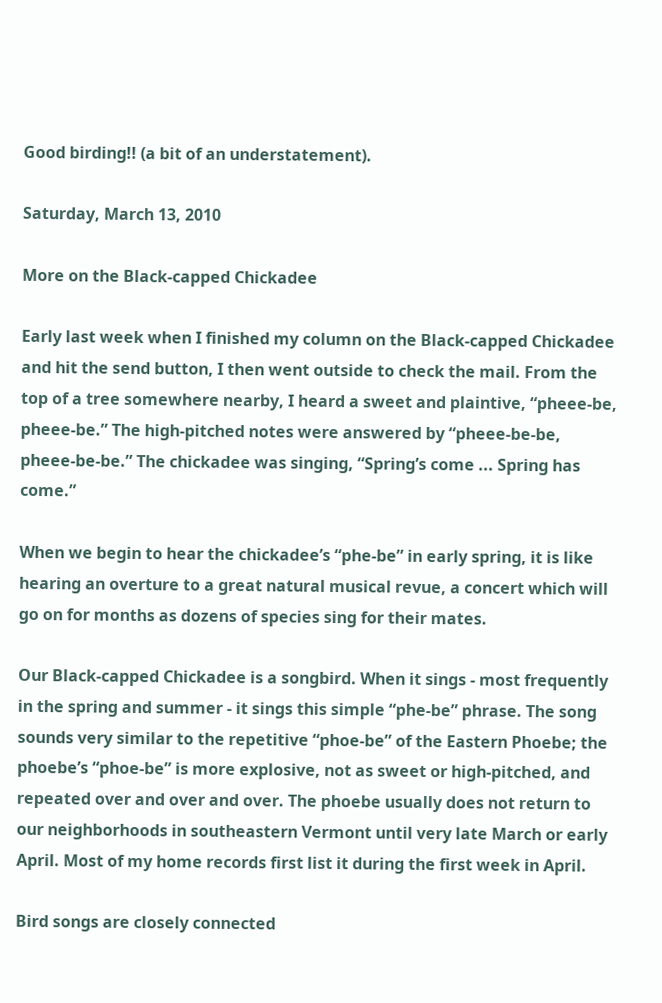Good birding!! (a bit of an understatement).

Saturday, March 13, 2010

More on the Black-capped Chickadee

Early last week when I finished my column on the Black-capped Chickadee and hit the send button, I then went outside to check the mail. From the top of a tree somewhere nearby, I heard a sweet and plaintive, “pheee-be, pheee-be.” The high-pitched notes were answered by “pheee-be-be, pheee-be-be.” The chickadee was singing, “Spring’s come ... Spring has come.”

When we begin to hear the chickadee’s “phe-be” in early spring, it is like hearing an overture to a great natural musical revue, a concert which will go on for months as dozens of species sing for their mates.

Our Black-capped Chickadee is a songbird. When it sings - most frequently in the spring and summer - it sings this simple “phe-be” phrase. The song sounds very similar to the repetitive “phoe-be” of the Eastern Phoebe; the phoebe’s “phoe-be” is more explosive, not as sweet or high-pitched, and repeated over and over and over. The phoebe usually does not return to our neighborhoods in southeastern Vermont until very late March or early April. Most of my home records first list it during the first week in April.

Bird songs are closely connected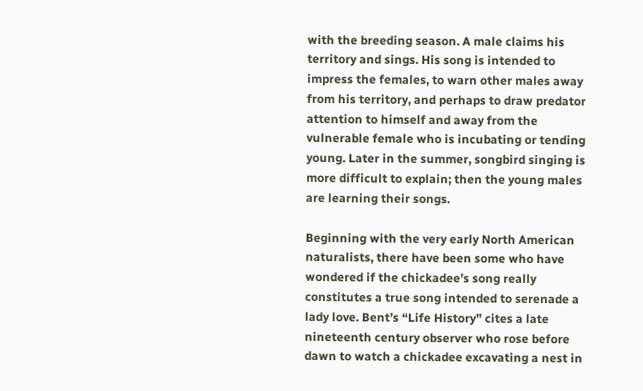with the breeding season. A male claims his territory and sings. His song is intended to impress the females, to warn other males away from his territory, and perhaps to draw predator attention to himself and away from the vulnerable female who is incubating or tending young. Later in the summer, songbird singing is more difficult to explain; then the young males are learning their songs.

Beginning with the very early North American naturalists, there have been some who have wondered if the chickadee’s song really constitutes a true song intended to serenade a lady love. Bent’s “Life History” cites a late nineteenth century observer who rose before dawn to watch a chickadee excavating a nest in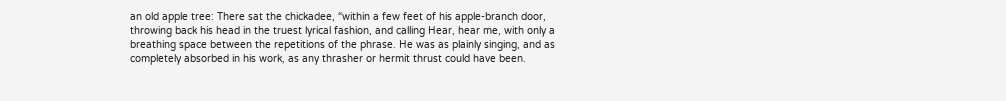an old apple tree: There sat the chickadee, “within a few feet of his apple-branch door, throwing back his head in the truest lyrical fashion, and calling Hear, hear me, with only a breathing space between the repetitions of the phrase. He was as plainly singing, and as completely absorbed in his work, as any thrasher or hermit thrust could have been.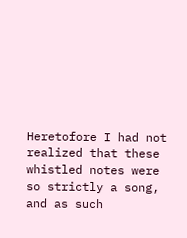Heretofore I had not realized that these whistled notes were so strictly a song, and as such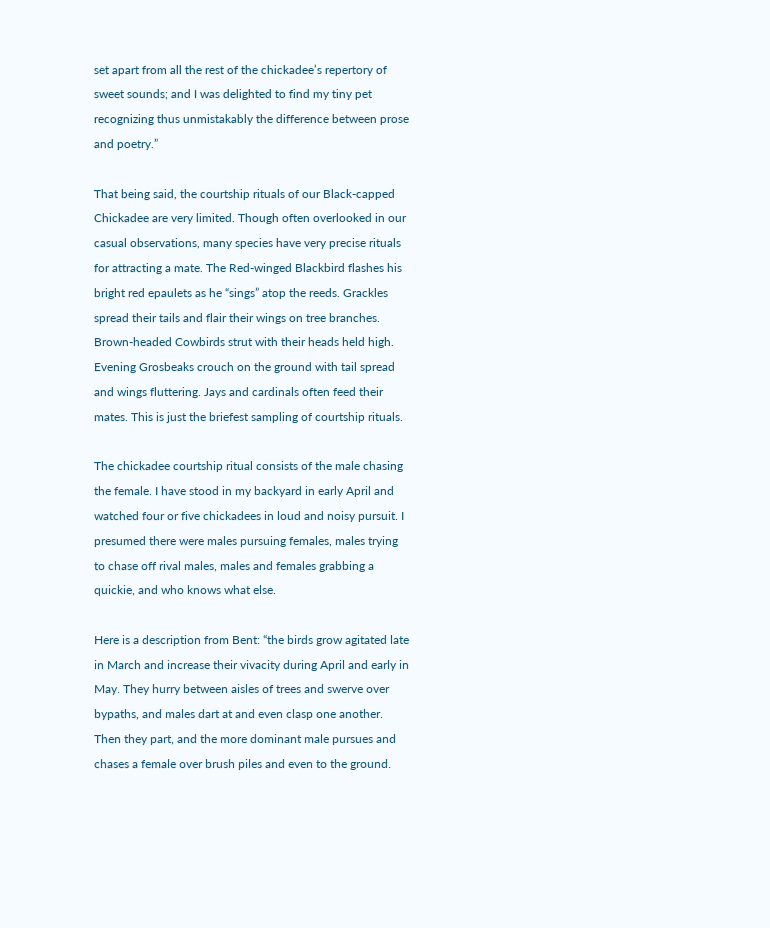set apart from all the rest of the chickadee’s repertory of sweet sounds; and I was delighted to find my tiny pet recognizing thus unmistakably the difference between prose and poetry.”

That being said, the courtship rituals of our Black-capped Chickadee are very limited. Though often overlooked in our casual observations, many species have very precise rituals for attracting a mate. The Red-winged Blackbird flashes his bright red epaulets as he “sings” atop the reeds. Grackles spread their tails and flair their wings on tree branches. Brown-headed Cowbirds strut with their heads held high. Evening Grosbeaks crouch on the ground with tail spread and wings fluttering. Jays and cardinals often feed their mates. This is just the briefest sampling of courtship rituals.

The chickadee courtship ritual consists of the male chasing the female. I have stood in my backyard in early April and watched four or five chickadees in loud and noisy pursuit. I presumed there were males pursuing females, males trying to chase off rival males, males and females grabbing a quickie, and who knows what else.

Here is a description from Bent: “the birds grow agitated late in March and increase their vivacity during April and early in May. They hurry between aisles of trees and swerve over bypaths, and males dart at and even clasp one another. Then they part, and the more dominant male pursues and chases a female over brush piles and even to the ground.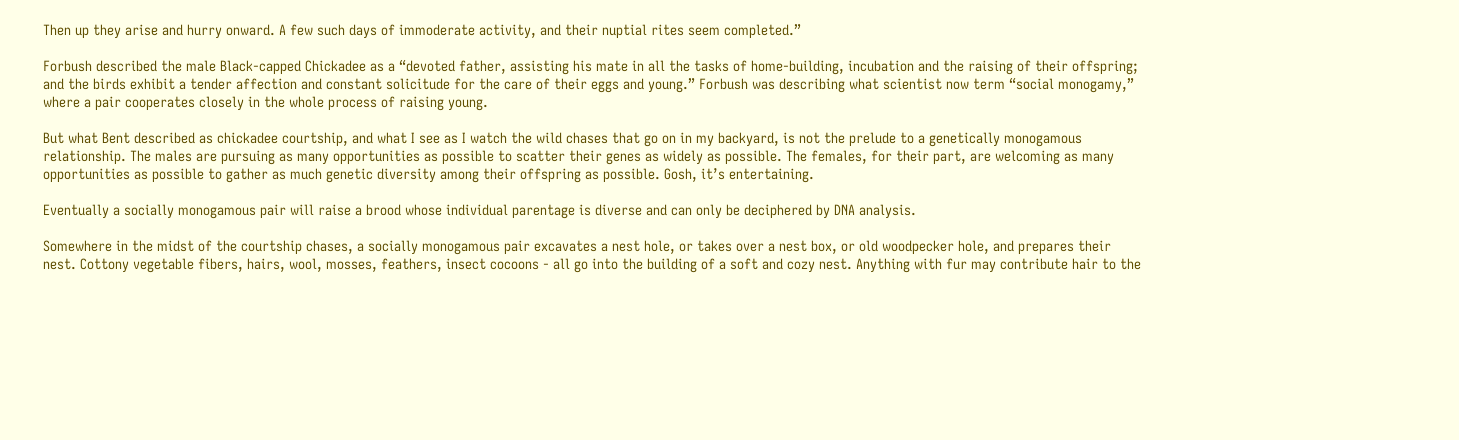Then up they arise and hurry onward. A few such days of immoderate activity, and their nuptial rites seem completed.”

Forbush described the male Black-capped Chickadee as a “devoted father, assisting his mate in all the tasks of home-building, incubation and the raising of their offspring; and the birds exhibit a tender affection and constant solicitude for the care of their eggs and young.” Forbush was describing what scientist now term “social monogamy,” where a pair cooperates closely in the whole process of raising young.

But what Bent described as chickadee courtship, and what I see as I watch the wild chases that go on in my backyard, is not the prelude to a genetically monogamous relationship. The males are pursuing as many opportunities as possible to scatter their genes as widely as possible. The females, for their part, are welcoming as many opportunities as possible to gather as much genetic diversity among their offspring as possible. Gosh, it’s entertaining.

Eventually a socially monogamous pair will raise a brood whose individual parentage is diverse and can only be deciphered by DNA analysis.

Somewhere in the midst of the courtship chases, a socially monogamous pair excavates a nest hole, or takes over a nest box, or old woodpecker hole, and prepares their nest. Cottony vegetable fibers, hairs, wool, mosses, feathers, insect cocoons - all go into the building of a soft and cozy nest. Anything with fur may contribute hair to the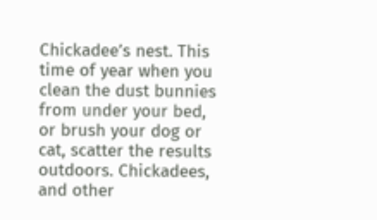Chickadee’s nest. This time of year when you clean the dust bunnies from under your bed, or brush your dog or cat, scatter the results outdoors. Chickadees, and other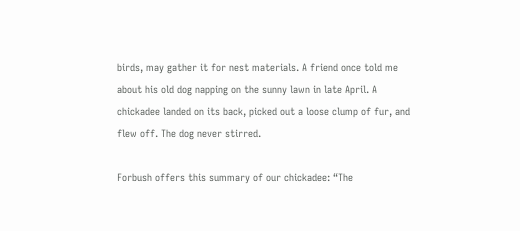birds, may gather it for nest materials. A friend once told me about his old dog napping on the sunny lawn in late April. A chickadee landed on its back, picked out a loose clump of fur, and flew off. The dog never stirred.

Forbush offers this summary of our chickadee: “The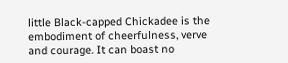little Black-capped Chickadee is the embodiment of cheerfulness, verve and courage. It can boast no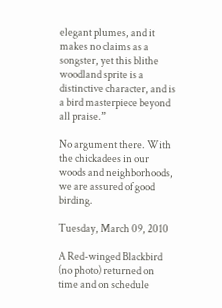elegant plumes, and it makes no claims as a songster, yet this blithe woodland sprite is a distinctive character, and is a bird masterpiece beyond all praise.”

No argument there. With the chickadees in our woods and neighborhoods, we are assured of good birding.

Tuesday, March 09, 2010

A Red-winged Blackbird (no photo) returned on time and on schedule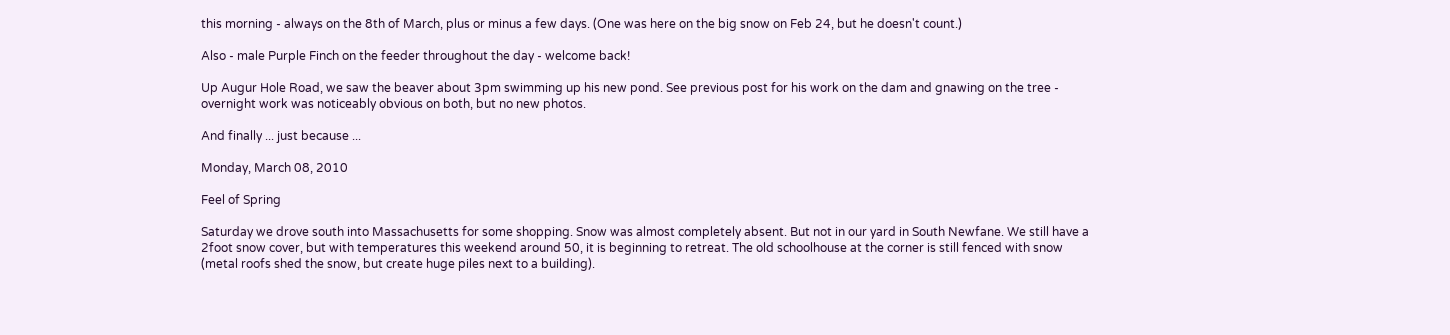this morning - always on the 8th of March, plus or minus a few days. (One was here on the big snow on Feb 24, but he doesn't count.)

Also - male Purple Finch on the feeder throughout the day - welcome back!

Up Augur Hole Road, we saw the beaver about 3pm swimming up his new pond. See previous post for his work on the dam and gnawing on the tree - overnight work was noticeably obvious on both, but no new photos.

And finally ... just because ...

Monday, March 08, 2010

Feel of Spring

Saturday we drove south into Massachusetts for some shopping. Snow was almost completely absent. But not in our yard in South Newfane. We still have a 2foot snow cover, but with temperatures this weekend around 50, it is beginning to retreat. The old schoolhouse at the corner is still fenced with snow (metal roofs shed the snow, but create huge piles next to a building).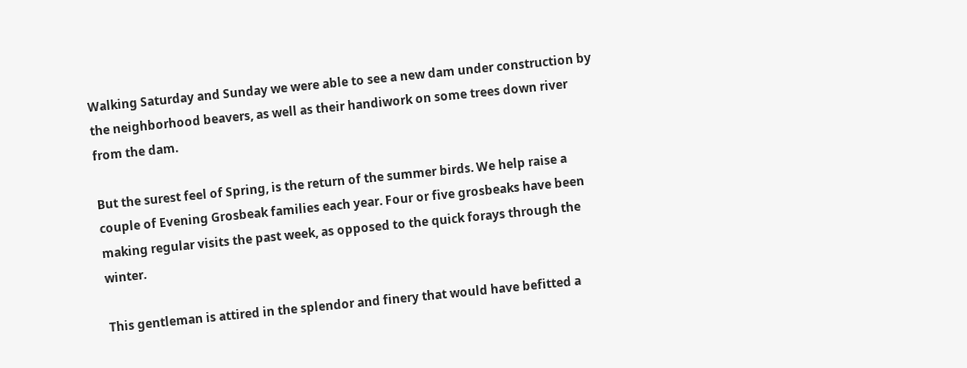Walking Saturday and Sunday we were able to see a new dam under construction by the neighborhood beavers, as well as their handiwork on some trees down river from the dam.

But the surest feel of Spring, is the return of the summer birds. We help raise a couple of Evening Grosbeak families each year. Four or five grosbeaks have been making regular visits the past week, as opposed to the quick forays through the winter.

This gentleman is attired in the splendor and finery that would have befitted a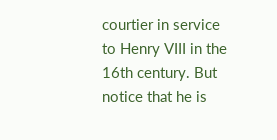courtier in service to Henry VIII in the 16th century. But notice that he is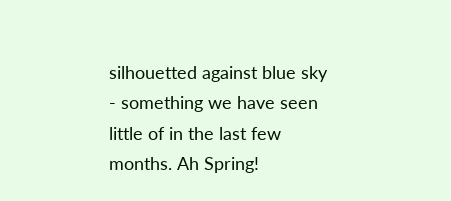silhouetted against blue sky - something we have seen little of in the last few months. Ah Spring!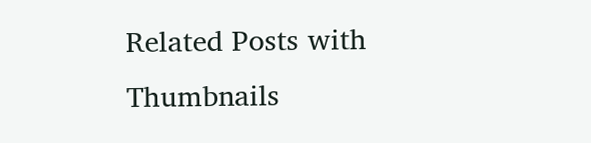Related Posts with Thumbnails